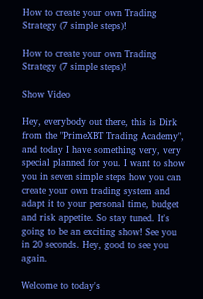How to create your own Trading Strategy (7 simple steps)!

How to create your own Trading Strategy (7 simple steps)!

Show Video

Hey, everybody out there, this is Dirk from the "PrimeXBT Trading Academy", and today I have something very, very special planned for you. I want to show you in seven simple steps how you can create your own trading system and adapt it to your personal time, budget and risk appetite. So stay tuned. It's going to be an exciting show! See you in 20 seconds. Hey, good to see you again.

Welcome to today's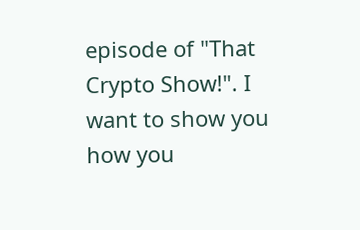episode of "That Crypto Show!". I want to show you how you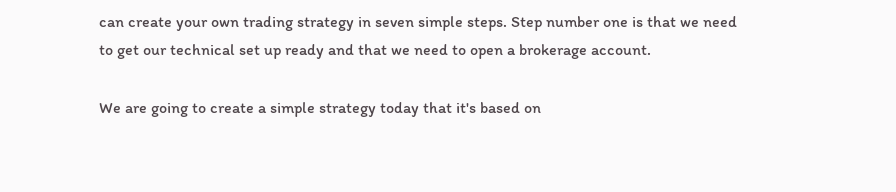can create your own trading strategy in seven simple steps. Step number one is that we need to get our technical set up ready and that we need to open a brokerage account.

We are going to create a simple strategy today that it's based on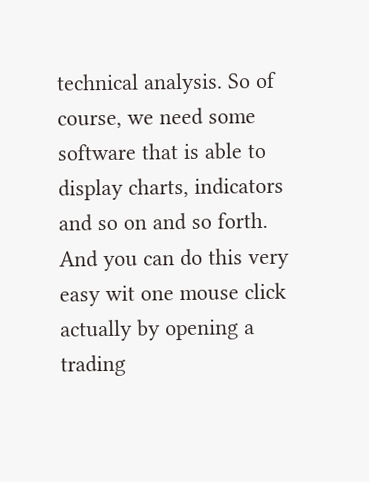technical analysis. So of course, we need some software that is able to display charts, indicators and so on and so forth. And you can do this very easy wit one mouse click actually by opening a trading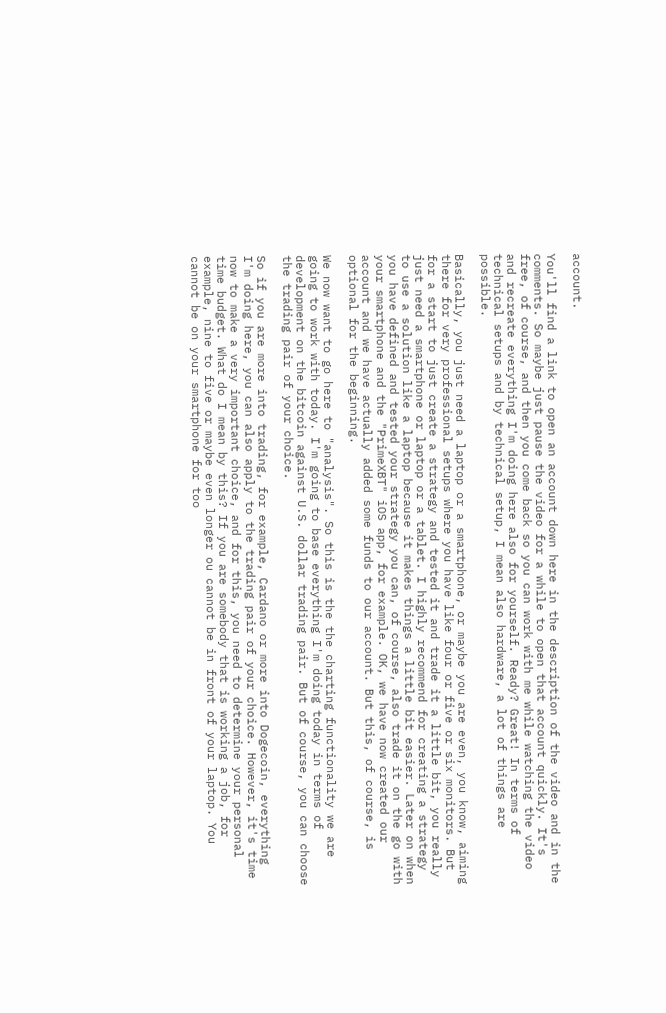account.

You'll find a link to open an account down here in the description of the video and in the comments. So maybe just pause the video for a while to open that account quickly. It's free, of course, and then you come back so you can work with me while watching the video and recreate everything I'm doing here also for yourself. Ready? Great! In terms of technical setups and by technical setup, I mean also hardware, a lot of things are possible.

Basically, you just need a laptop or a smartphone, or maybe you are even, you know, aiming there for very professional setups where you have like four or five or six monitors. But for a start to just create a strategy and tested it and trade it a little bit, you really just need a smartphone or laptop or a tablet. I highly recommend for creating a strategy to use a solution like a laptop because it makes things a little bit easier. Later on when you have defined and tested your strategy you can, of course, also trade it on the go with your smartphone and the "PrimeXBT" iOS app, for example. OK, we have now created our account and we have actually added some funds to our account. But this, of course, is optional for the beginning.

We now want to go here to "analysis". So this is the the charting functionality we are going to work with today. I'm going to base everything I'm doing today in terms of development on the bitcoin against U.S. dollar trading pair. But of course, you can choose the trading pair of your choice.

So if you are more into trading, for example, Cardano or more into Dogecoin, everything I'm doing here, you can also apply to the trading pair of your choice. However, it's time now to make a very important choice, and for this, you need to determine your personal time budget. What do I mean by this? If you are somebody that is working a job, for example, nine to five or maybe even longer ou cannot be in front of your laptop. You cannot be on your smartphone for too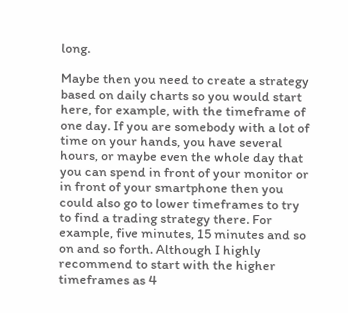long.

Maybe then you need to create a strategy based on daily charts so you would start here, for example, with the timeframe of one day. If you are somebody with a lot of time on your hands, you have several hours, or maybe even the whole day that you can spend in front of your monitor or in front of your smartphone then you could also go to lower timeframes to try to find a trading strategy there. For example, five minutes, 15 minutes and so on and so forth. Although I highly recommend to start with the higher timeframes as 4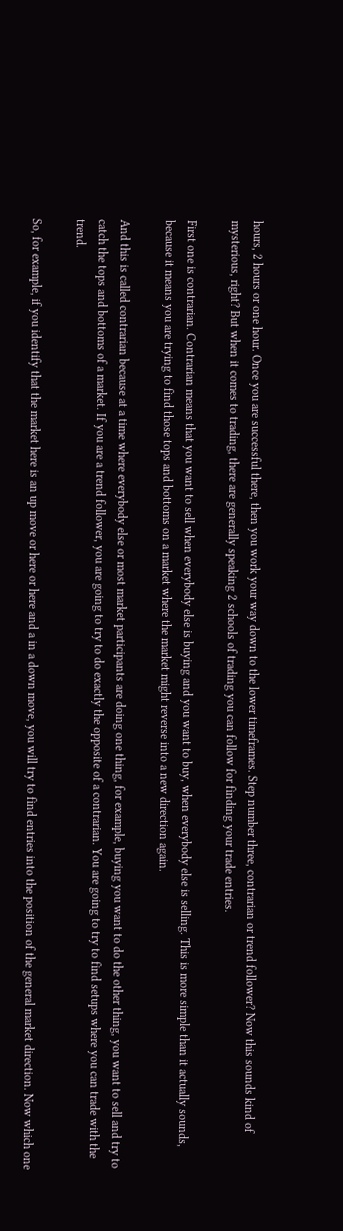hours, 2 hours or one hour. Once you are successful there, then you work your way down to the lower timeframes. Step number three, contrarian or trend follower? Now this sounds kind of mysterious, right? But when it comes to trading, there are generally speaking 2 schools of trading you can follow for finding your trade entries.

First one is contrarian. Contrarian means that you want to sell when everybody else is buying and you want to buy, when everybody else is selling. This is more simple than it actually sounds, because it means you are trying to find those tops and bottoms on a market where the market might reverse into a new direction again.

And this is called contrarian because at a time where everybody else or most market participants are doing one thing, for example, buying you want to do the other thing, you want to sell and try to catch the tops and bottoms of a market. If you are a trend follower, you are going to try to do exactly the opposite of a contrarian. You are going to try to find setups where you can trade with the trend.

So, for example, if you identify that the market here is an up move or here or here and a in a down move, you will try to find entries into the position of the general market direction. Now which one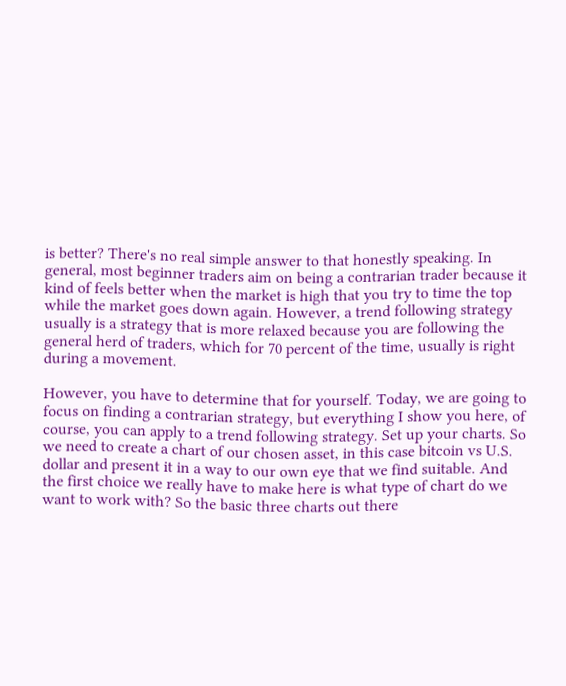is better? There's no real simple answer to that honestly speaking. In general, most beginner traders aim on being a contrarian trader because it kind of feels better when the market is high that you try to time the top while the market goes down again. However, a trend following strategy usually is a strategy that is more relaxed because you are following the general herd of traders, which for 70 percent of the time, usually is right during a movement.

However, you have to determine that for yourself. Today, we are going to focus on finding a contrarian strategy, but everything I show you here, of course, you can apply to a trend following strategy. Set up your charts. So we need to create a chart of our chosen asset, in this case bitcoin vs U.S. dollar and present it in a way to our own eye that we find suitable. And the first choice we really have to make here is what type of chart do we want to work with? So the basic three charts out there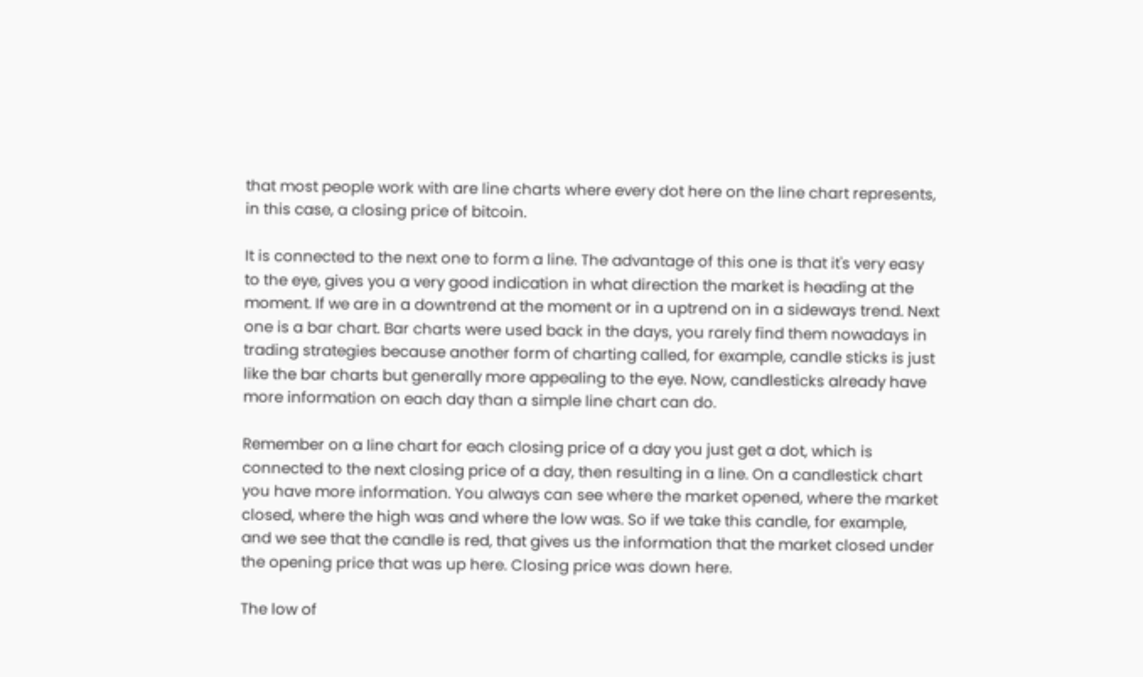that most people work with are line charts where every dot here on the line chart represents, in this case, a closing price of bitcoin.

It is connected to the next one to form a line. The advantage of this one is that it's very easy to the eye, gives you a very good indication in what direction the market is heading at the moment. If we are in a downtrend at the moment or in a uptrend on in a sideways trend. Next one is a bar chart. Bar charts were used back in the days, you rarely find them nowadays in trading strategies because another form of charting called, for example, candle sticks is just like the bar charts but generally more appealing to the eye. Now, candlesticks already have more information on each day than a simple line chart can do.

Remember on a line chart for each closing price of a day you just get a dot, which is connected to the next closing price of a day, then resulting in a line. On a candlestick chart you have more information. You always can see where the market opened, where the market closed, where the high was and where the low was. So if we take this candle, for example, and we see that the candle is red, that gives us the information that the market closed under the opening price that was up here. Closing price was down here.

The low of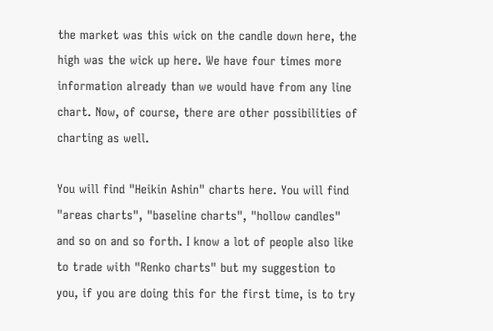the market was this wick on the candle down here, the high was the wick up here. We have four times more information already than we would have from any line chart. Now, of course, there are other possibilities of charting as well.

You will find "Heikin Ashin" charts here. You will find "areas charts", "baseline charts", "hollow candles" and so on and so forth. I know a lot of people also like to trade with "Renko charts" but my suggestion to you, if you are doing this for the first time, is to try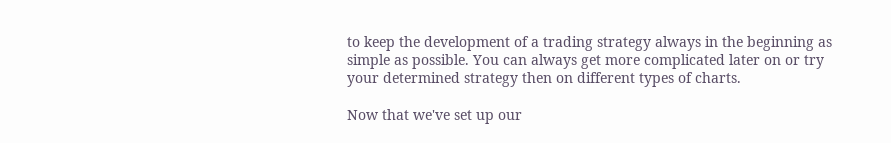to keep the development of a trading strategy always in the beginning as simple as possible. You can always get more complicated later on or try your determined strategy then on different types of charts.

Now that we've set up our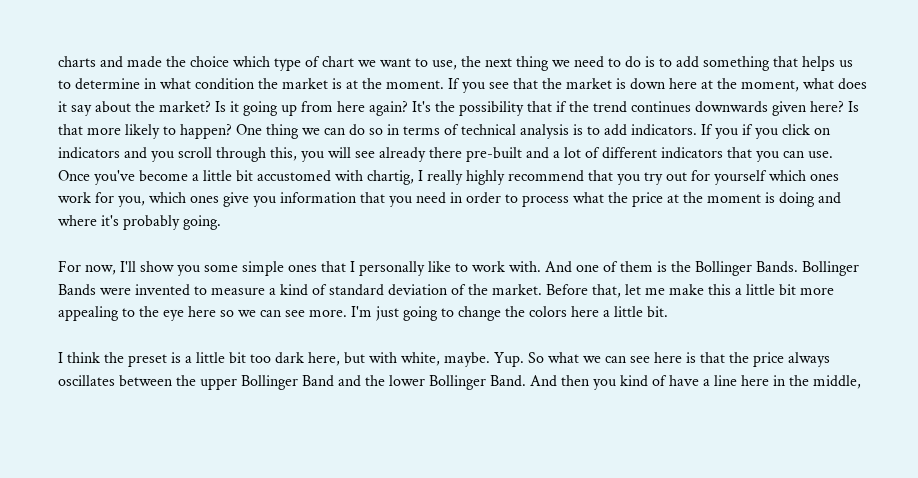charts and made the choice which type of chart we want to use, the next thing we need to do is to add something that helps us to determine in what condition the market is at the moment. If you see that the market is down here at the moment, what does it say about the market? Is it going up from here again? It's the possibility that if the trend continues downwards given here? Is that more likely to happen? One thing we can do so in terms of technical analysis is to add indicators. If you if you click on indicators and you scroll through this, you will see already there pre-built and a lot of different indicators that you can use. Once you've become a little bit accustomed with chartig, I really highly recommend that you try out for yourself which ones work for you, which ones give you information that you need in order to process what the price at the moment is doing and where it's probably going.

For now, I'll show you some simple ones that I personally like to work with. And one of them is the Bollinger Bands. Bollinger Bands were invented to measure a kind of standard deviation of the market. Before that, let me make this a little bit more appealing to the eye here so we can see more. I'm just going to change the colors here a little bit.

I think the preset is a little bit too dark here, but with white, maybe. Yup. So what we can see here is that the price always oscillates between the upper Bollinger Band and the lower Bollinger Band. And then you kind of have a line here in the middle,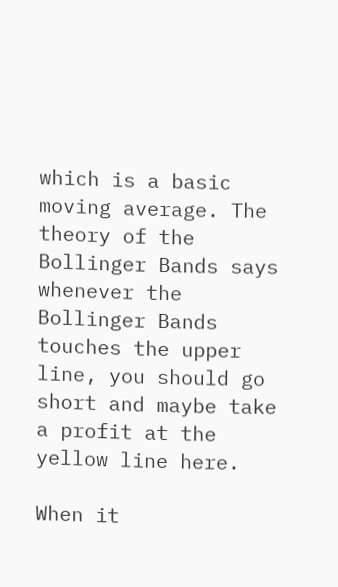which is a basic moving average. The theory of the Bollinger Bands says whenever the Bollinger Bands touches the upper line, you should go short and maybe take a profit at the yellow line here.

When it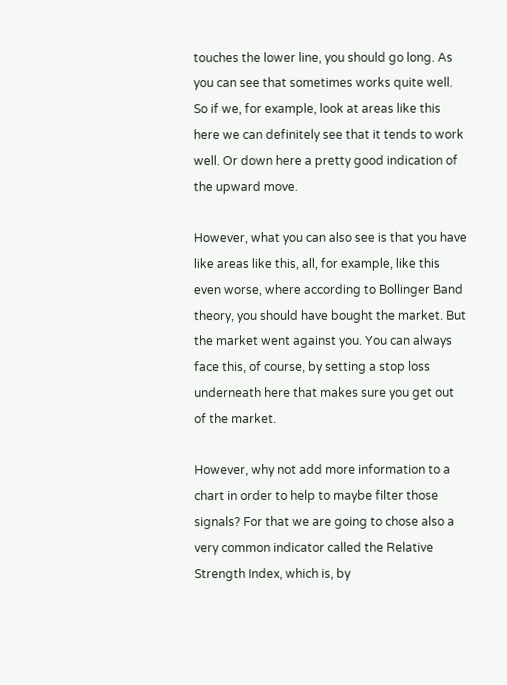touches the lower line, you should go long. As you can see that sometimes works quite well. So if we, for example, look at areas like this here we can definitely see that it tends to work well. Or down here a pretty good indication of the upward move.

However, what you can also see is that you have like areas like this, all, for example, like this even worse, where according to Bollinger Band theory, you should have bought the market. But the market went against you. You can always face this, of course, by setting a stop loss underneath here that makes sure you get out of the market.

However, why not add more information to a chart in order to help to maybe filter those signals? For that we are going to chose also a very common indicator called the Relative Strength Index, which is, by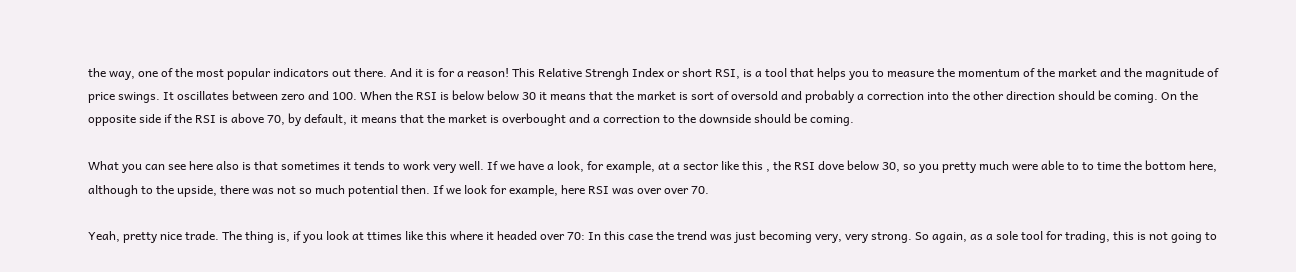the way, one of the most popular indicators out there. And it is for a reason! This Relative Strengh Index or short RSI, is a tool that helps you to measure the momentum of the market and the magnitude of price swings. It oscillates between zero and 100. When the RSI is below below 30 it means that the market is sort of oversold and probably a correction into the other direction should be coming. On the opposite side if the RSI is above 70, by default, it means that the market is overbought and a correction to the downside should be coming.

What you can see here also is that sometimes it tends to work very well. If we have a look, for example, at a sector like this , the RSI dove below 30, so you pretty much were able to to time the bottom here, although to the upside, there was not so much potential then. If we look for example, here RSI was over over 70.

Yeah, pretty nice trade. The thing is, if you look at ttimes like this where it headed over 70: In this case the trend was just becoming very, very strong. So again, as a sole tool for trading, this is not going to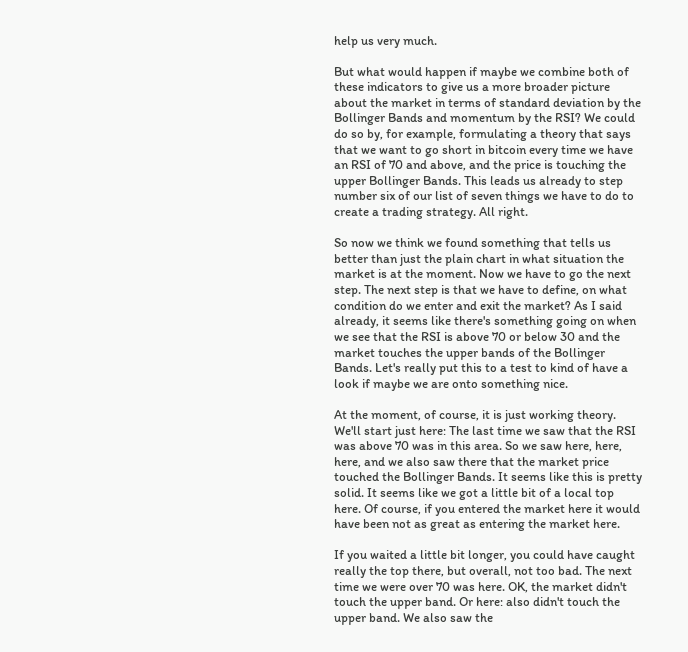help us very much.

But what would happen if maybe we combine both of these indicators to give us a more broader picture about the market in terms of standard deviation by the Bollinger Bands and momentum by the RSI? We could do so by, for example, formulating a theory that says that we want to go short in bitcoin every time we have an RSI of 70 and above, and the price is touching the upper Bollinger Bands. This leads us already to step number six of our list of seven things we have to do to create a trading strategy. All right.

So now we think we found something that tells us better than just the plain chart in what situation the market is at the moment. Now we have to go the next step. The next step is that we have to define, on what condition do we enter and exit the market? As I said already, it seems like there's something going on when we see that the RSI is above 70 or below 30 and the market touches the upper bands of the Bollinger Bands. Let's really put this to a test to kind of have a look if maybe we are onto something nice.

At the moment, of course, it is just working theory. We'll start just here: The last time we saw that the RSI was above 70 was in this area. So we saw here, here, here, and we also saw there that the market price touched the Bollinger Bands. It seems like this is pretty solid. It seems like we got a little bit of a local top here. Of course, if you entered the market here it would have been not as great as entering the market here.

If you waited a little bit longer, you could have caught really the top there, but overall, not too bad. The next time we were over 70 was here. OK, the market didn't touch the upper band. Or here: also didn't touch the upper band. We also saw the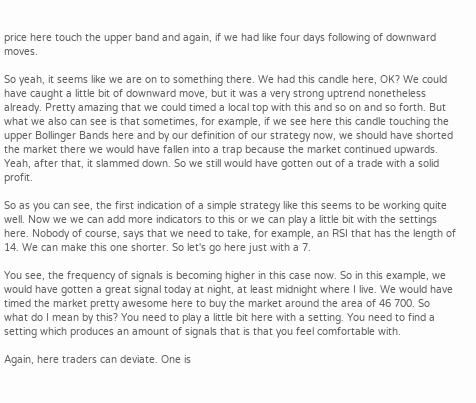price here touch the upper band and again, if we had like four days following of downward moves.

So yeah, it seems like we are on to something there. We had this candle here, OK? We could have caught a little bit of downward move, but it was a very strong uptrend nonetheless already. Pretty amazing that we could timed a local top with this and so on and so forth. But what we also can see is that sometimes, for example, if we see here this candle touching the upper Bollinger Bands here and by our definition of our strategy now, we should have shorted the market there we would have fallen into a trap because the market continued upwards. Yeah, after that, it slammed down. So we still would have gotten out of a trade with a solid profit.

So as you can see, the first indication of a simple strategy like this seems to be working quite well. Now we we can add more indicators to this or we can play a little bit with the settings here. Nobody of course, says that we need to take, for example, an RSI that has the length of 14. We can make this one shorter. So let's go here just with a 7.

You see, the frequency of signals is becoming higher in this case now. So in this example, we would have gotten a great signal today at night, at least midnight where I live. We would have timed the market pretty awesome here to buy the market around the area of 46 700. So what do I mean by this? You need to play a little bit here with a setting. You need to find a setting which produces an amount of signals that is that you feel comfortable with.

Again, here traders can deviate. One is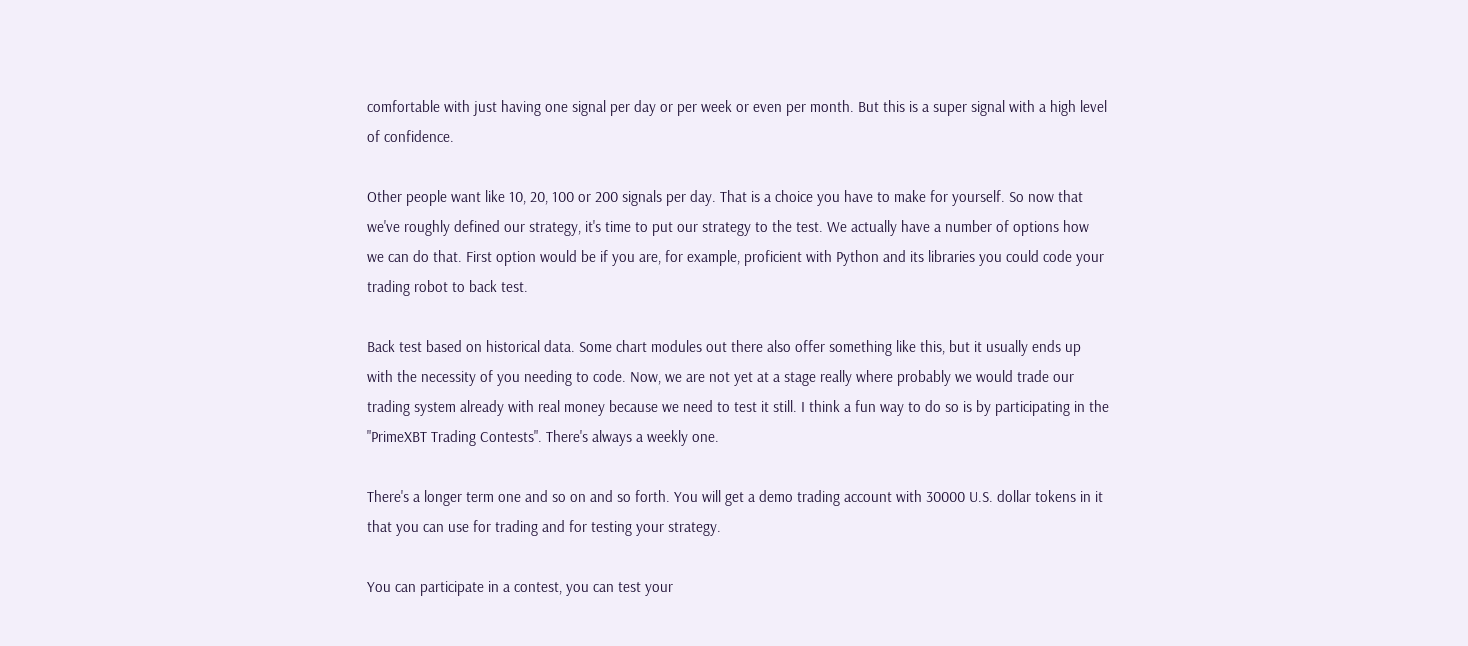comfortable with just having one signal per day or per week or even per month. But this is a super signal with a high level of confidence.

Other people want like 10, 20, 100 or 200 signals per day. That is a choice you have to make for yourself. So now that we've roughly defined our strategy, it's time to put our strategy to the test. We actually have a number of options how we can do that. First option would be if you are, for example, proficient with Python and its libraries you could code your trading robot to back test.

Back test based on historical data. Some chart modules out there also offer something like this, but it usually ends up with the necessity of you needing to code. Now, we are not yet at a stage really where probably we would trade our trading system already with real money because we need to test it still. I think a fun way to do so is by participating in the "PrimeXBT Trading Contests". There's always a weekly one.

There's a longer term one and so on and so forth. You will get a demo trading account with 30000 U.S. dollar tokens in it that you can use for trading and for testing your strategy.

You can participate in a contest, you can test your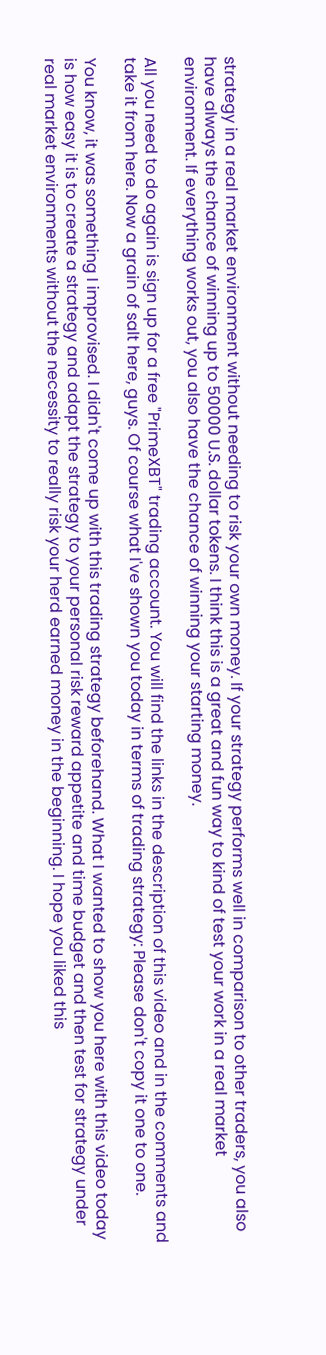strategy in a real market environment without needing to risk your own money. If your strategy performs well in comparison to other traders, you also have always the chance of winning up to 50000 U.S. dollar tokens. I think this is a great and fun way to kind of test your work in a real market environment. If everything works out, you also have the chance of winning your starting money.

All you need to do again is sign up for a free "PrimeXBT" trading account. You will find the links in the description of this video and in the comments and take it from here. Now a grain of salt here, guys. Of course what I've shown you today in terms of trading strategy: Please don't copy it one to one.

You know, it was something I improvised. I didn't come up with this trading strategy beforehand. What I wanted to show you here with this video today is how easy it is to create a strategy and adapt the strategy to your personal risk reward appetite and time budget and then test for strategy under real market environments without the necessity to really risk your herd earned money in the beginning. I hope you liked this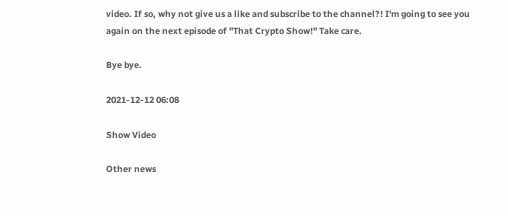video. If so, why not give us a like and subscribe to the channel?! I'm going to see you again on the next episode of "That Crypto Show!" Take care.

Bye bye.

2021-12-12 06:08

Show Video

Other news